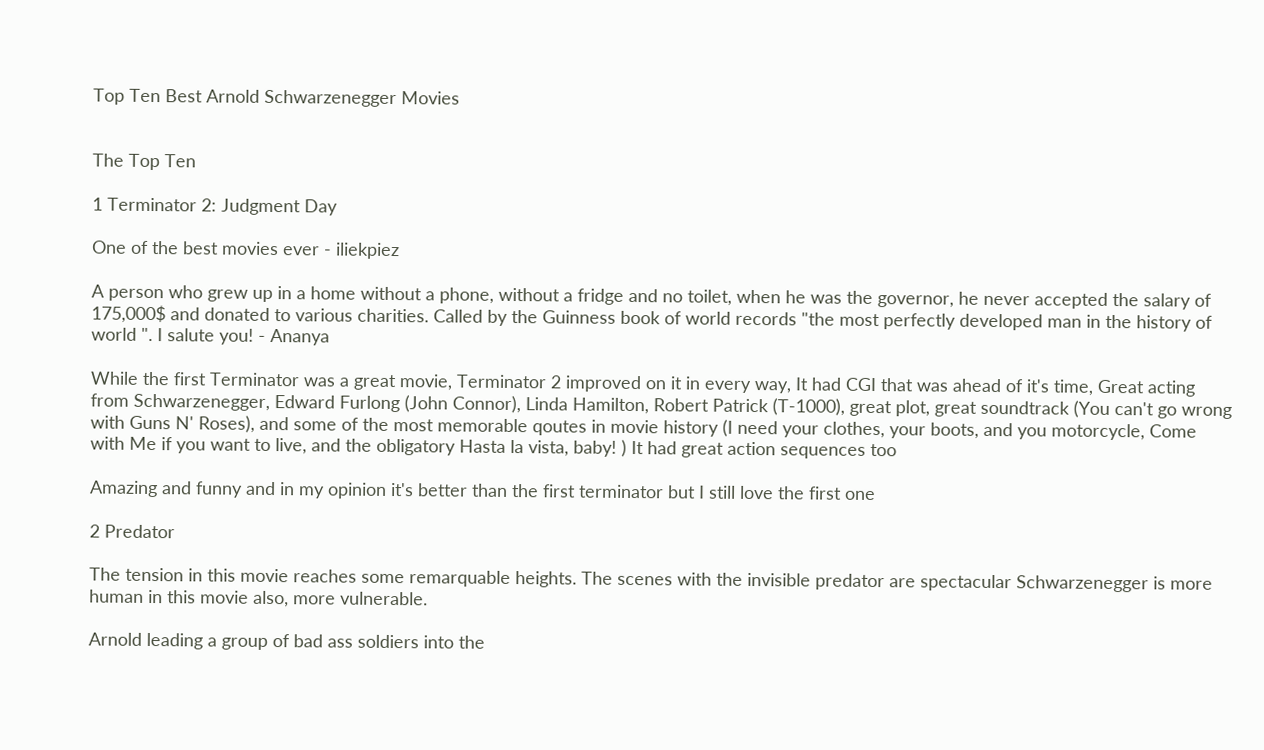Top Ten Best Arnold Schwarzenegger Movies


The Top Ten

1 Terminator 2: Judgment Day

One of the best movies ever - iliekpiez

A person who grew up in a home without a phone, without a fridge and no toilet, when he was the governor, he never accepted the salary of 175,000$ and donated to various charities. Called by the Guinness book of world records "the most perfectly developed man in the history of world ". I salute you! - Ananya

While the first Terminator was a great movie, Terminator 2 improved on it in every way, It had CGI that was ahead of it's time, Great acting from Schwarzenegger, Edward Furlong (John Connor), Linda Hamilton, Robert Patrick (T-1000), great plot, great soundtrack (You can't go wrong with Guns N' Roses), and some of the most memorable qoutes in movie history (I need your clothes, your boots, and you motorcycle, Come with Me if you want to live, and the obligatory Hasta la vista, baby! ) It had great action sequences too

Amazing and funny and in my opinion it's better than the first terminator but I still love the first one

2 Predator

The tension in this movie reaches some remarquable heights. The scenes with the invisible predator are spectacular Schwarzenegger is more human in this movie also, more vulnerable.

Arnold leading a group of bad ass soldiers into the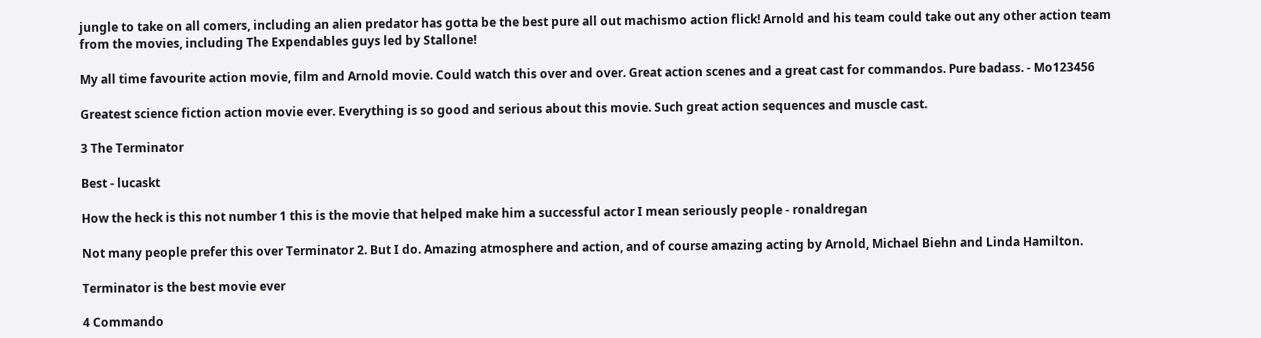jungle to take on all comers, including an alien predator has gotta be the best pure all out machismo action flick! Arnold and his team could take out any other action team from the movies, including The Expendables guys led by Stallone!

My all time favourite action movie, film and Arnold movie. Could watch this over and over. Great action scenes and a great cast for commandos. Pure badass. - Mo123456

Greatest science fiction action movie ever. Everything is so good and serious about this movie. Such great action sequences and muscle cast.

3 The Terminator

Best - lucaskt

How the heck is this not number 1 this is the movie that helped make him a successful actor I mean seriously people - ronaldregan

Not many people prefer this over Terminator 2. But I do. Amazing atmosphere and action, and of course amazing acting by Arnold, Michael Biehn and Linda Hamilton.

Terminator is the best movie ever

4 Commando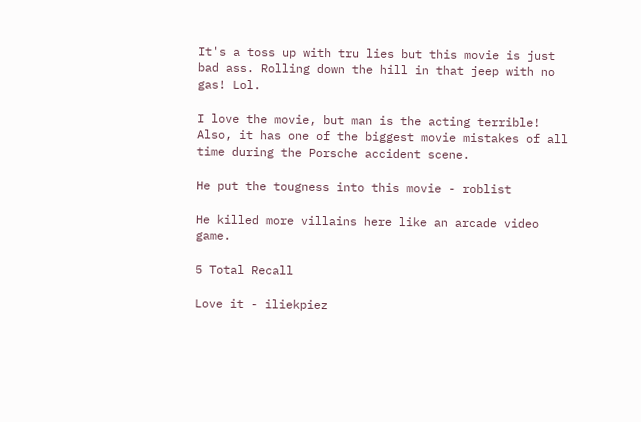It's a toss up with tru lies but this movie is just bad ass. Rolling down the hill in that jeep with no gas! Lol.

I love the movie, but man is the acting terrible! Also, it has one of the biggest movie mistakes of all time during the Porsche accident scene.

He put the tougness into this movie - roblist

He killed more villains here like an arcade video game.

5 Total Recall

Love it - iliekpiez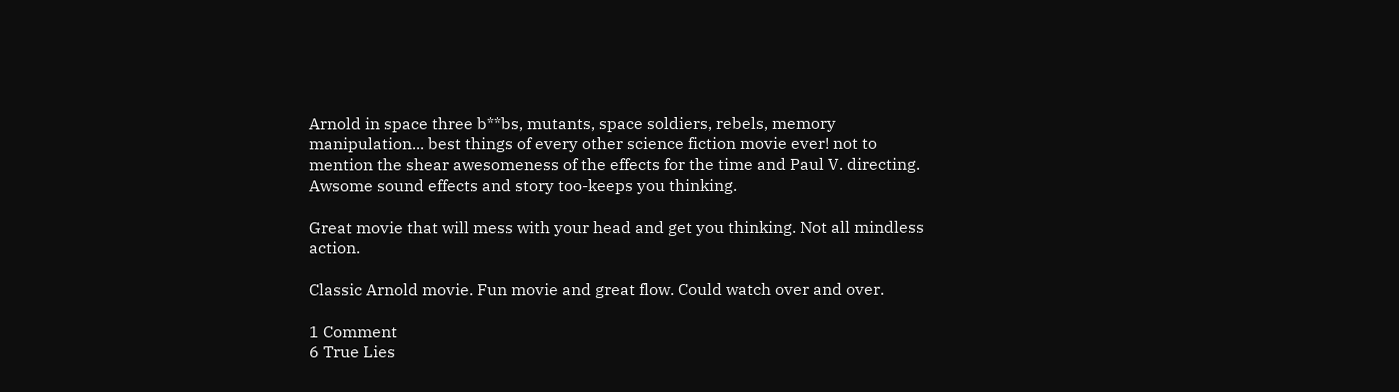Arnold in space three b**bs, mutants, space soldiers, rebels, memory manipulation... best things of every other science fiction movie ever! not to mention the shear awesomeness of the effects for the time and Paul V. directing. Awsome sound effects and story too-keeps you thinking.

Great movie that will mess with your head and get you thinking. Not all mindless action.

Classic Arnold movie. Fun movie and great flow. Could watch over and over.

1 Comment
6 True Lies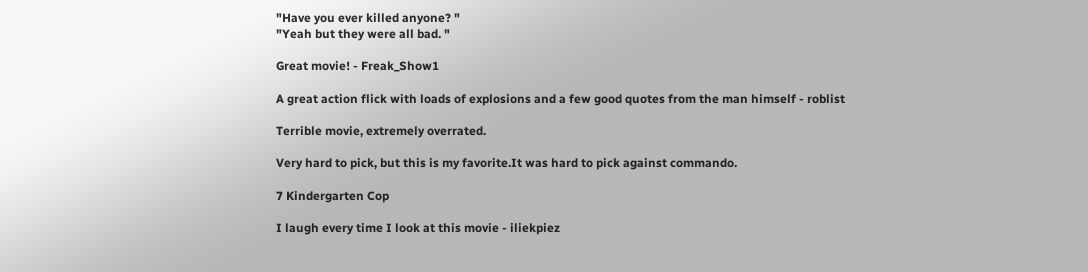"Have you ever killed anyone? "
"Yeah but they were all bad. "

Great movie! - Freak_Show1

A great action flick with loads of explosions and a few good quotes from the man himself - roblist

Terrible movie, extremely overrated.

Very hard to pick, but this is my favorite.It was hard to pick against commando.

7 Kindergarten Cop

I laugh every time I look at this movie - iliekpiez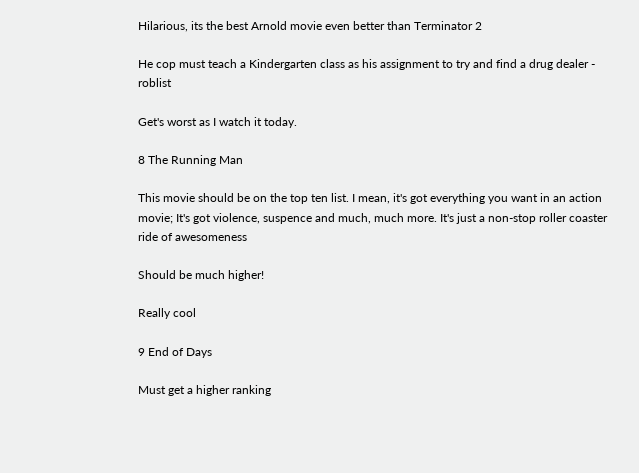Hilarious, its the best Arnold movie even better than Terminator 2

He cop must teach a Kindergarten class as his assignment to try and find a drug dealer - roblist

Get's worst as I watch it today.

8 The Running Man

This movie should be on the top ten list. I mean, it's got everything you want in an action movie; It's got violence, suspence and much, much more. It's just a non-stop roller coaster ride of awesomeness

Should be much higher!

Really cool

9 End of Days

Must get a higher ranking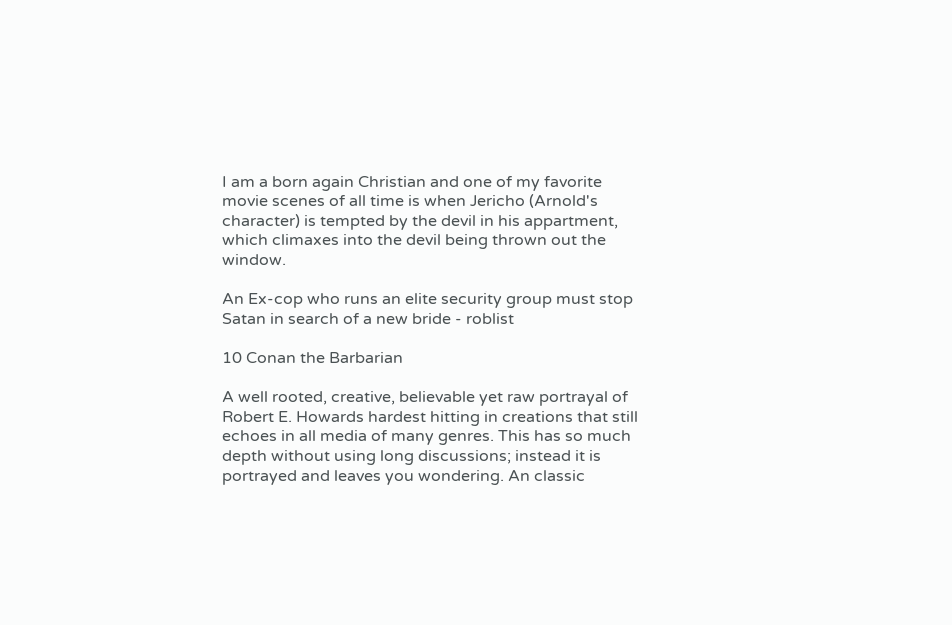I am a born again Christian and one of my favorite movie scenes of all time is when Jericho (Arnold's character) is tempted by the devil in his appartment, which climaxes into the devil being thrown out the window.

An Ex-cop who runs an elite security group must stop Satan in search of a new bride - roblist

10 Conan the Barbarian

A well rooted, creative, believable yet raw portrayal of Robert E. Howards hardest hitting in creations that still echoes in all media of many genres. This has so much depth without using long discussions; instead it is portrayed and leaves you wondering. An classic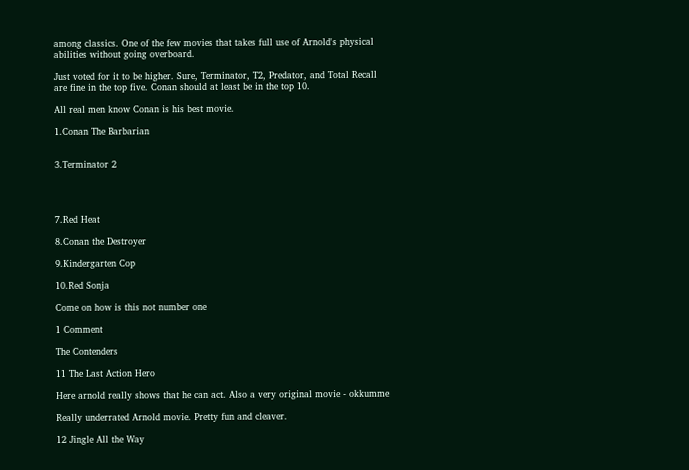among classics. One of the few movies that takes full use of Arnold's physical abilities without going overboard.

Just voted for it to be higher. Sure, Terminator, T2, Predator, and Total Recall are fine in the top five. Conan should at least be in the top 10.

All real men know Conan is his best movie.

1.Conan The Barbarian


3.Terminator 2




7.Red Heat

8.Conan the Destroyer

9.Kindergarten Cop

10.Red Sonja

Come on how is this not number one

1 Comment

The Contenders

11 The Last Action Hero

Here arnold really shows that he can act. Also a very original movie - okkumme

Really underrated Arnold movie. Pretty fun and cleaver.

12 Jingle All the Way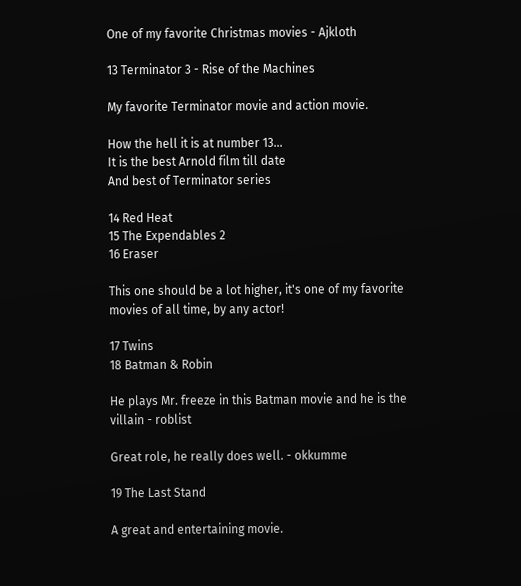One of my favorite Christmas movies - Ajkloth

13 Terminator 3 - Rise of the Machines

My favorite Terminator movie and action movie.

How the hell it is at number 13...
It is the best Arnold film till date
And best of Terminator series

14 Red Heat
15 The Expendables 2
16 Eraser

This one should be a lot higher, it's one of my favorite movies of all time, by any actor!

17 Twins
18 Batman & Robin

He plays Mr. freeze in this Batman movie and he is the villain - roblist

Great role, he really does well. - okkumme

19 The Last Stand

A great and entertaining movie.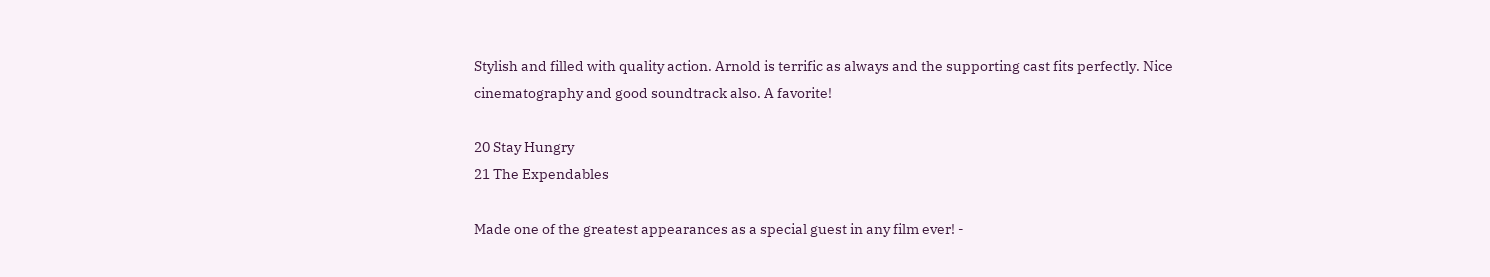Stylish and filled with quality action. Arnold is terrific as always and the supporting cast fits perfectly. Nice cinematography and good soundtrack also. A favorite!

20 Stay Hungry
21 The Expendables

Made one of the greatest appearances as a special guest in any film ever! -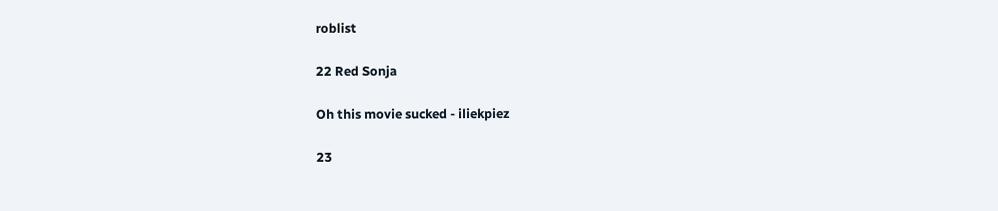roblist

22 Red Sonja

Oh this movie sucked - iliekpiez

23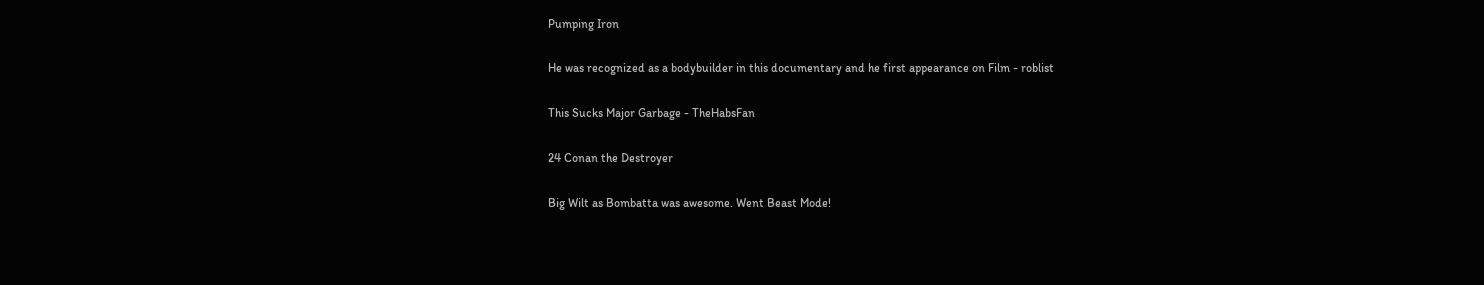Pumping Iron

He was recognized as a bodybuilder in this documentary and he first appearance on Film - roblist

This Sucks Major Garbage - TheHabsFan

24 Conan the Destroyer

Big Wilt as Bombatta was awesome. Went Beast Mode!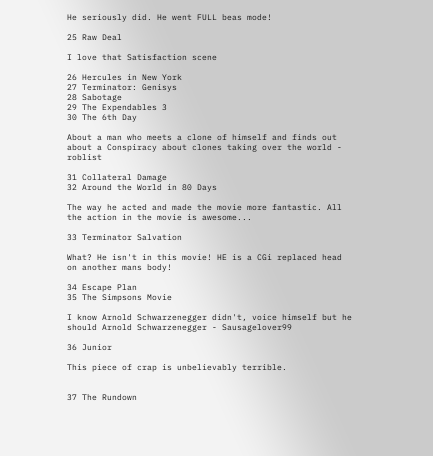He seriously did. He went FULL beas mode!

25 Raw Deal

I love that Satisfaction scene

26 Hercules in New York
27 Terminator: Genisys
28 Sabotage
29 The Expendables 3
30 The 6th Day

About a man who meets a clone of himself and finds out about a Conspiracy about clones taking over the world - roblist

31 Collateral Damage
32 Around the World in 80 Days

The way he acted and made the movie more fantastic. All the action in the movie is awesome...

33 Terminator Salvation

What? He isn't in this movie! HE is a CGi replaced head on another mans body!

34 Escape Plan
35 The Simpsons Movie

I know Arnold Schwarzenegger didn't, voice himself but he should Arnold Schwarzenegger - Sausagelover99

36 Junior

This piece of crap is unbelievably terrible.


37 The Rundown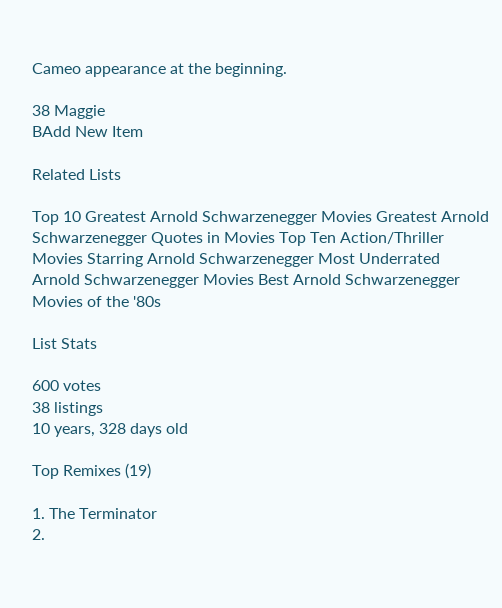Cameo appearance at the beginning.

38 Maggie
BAdd New Item

Related Lists

Top 10 Greatest Arnold Schwarzenegger Movies Greatest Arnold Schwarzenegger Quotes in Movies Top Ten Action/Thriller Movies Starring Arnold Schwarzenegger Most Underrated Arnold Schwarzenegger Movies Best Arnold Schwarzenegger Movies of the '80s

List Stats

600 votes
38 listings
10 years, 328 days old

Top Remixes (19)

1. The Terminator
2.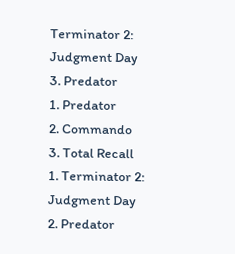Terminator 2: Judgment Day
3. Predator
1. Predator
2. Commando
3. Total Recall
1. Terminator 2: Judgment Day
2. Predator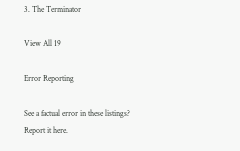3. The Terminator

View All 19

Error Reporting

See a factual error in these listings? Report it here.